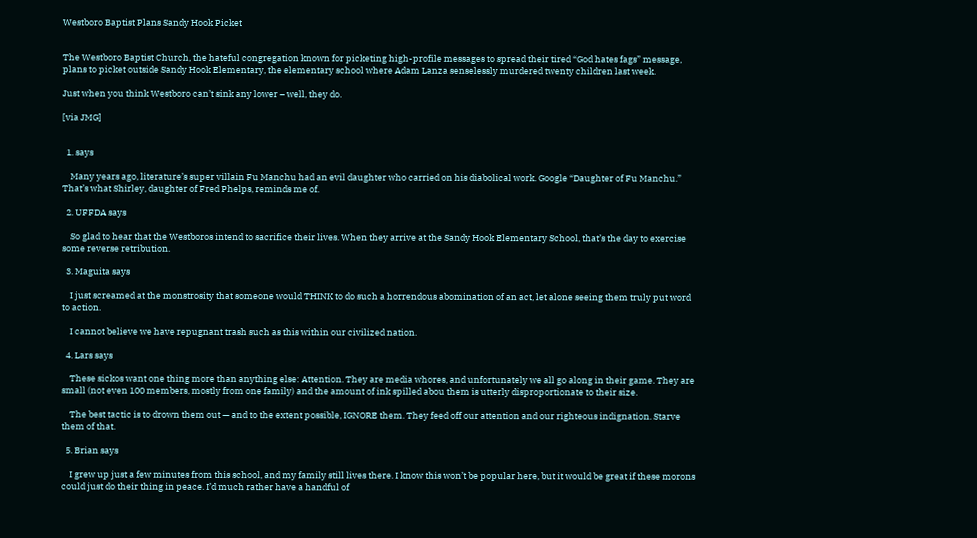Westboro Baptist Plans Sandy Hook Picket


The Westboro Baptist Church, the hateful congregation known for picketing high-profile messages to spread their tired “God hates fags” message, plans to picket outside Sandy Hook Elementary, the elementary school where Adam Lanza senselessly murdered twenty children last week.

Just when you think Westboro can’t sink any lower – well, they do.

[via JMG]


  1. says

    Many years ago, literature’s super villain Fu Manchu had an evil daughter who carried on his diabolical work. Google “Daughter of Fu Manchu.” That’s what Shirley, daughter of Fred Phelps, reminds me of.

  2. UFFDA says

    So glad to hear that the Westboros intend to sacrifice their lives. When they arrive at the Sandy Hook Elementary School, that’s the day to exercise some reverse retribution.

  3. Maguita says

    I just screamed at the monstrosity that someone would THINK to do such a horrendous abomination of an act, let alone seeing them truly put word to action.

    I cannot believe we have repugnant trash such as this within our civilized nation.

  4. Lars says

    These sickos want one thing more than anything else: Attention. They are media whores, and unfortunately we all go along in their game. They are small (not even 100 members, mostly from one family) and the amount of ink spilled abou them is utterly disproportionate to their size.

    The best tactic is to drown them out — and to the extent possible, IGNORE them. They feed off our attention and our righteous indignation. Starve them of that.

  5. Brian says

    I grew up just a few minutes from this school, and my family still lives there. I know this won’t be popular here, but it would be great if these morons could just do their thing in peace. I’d much rather have a handful of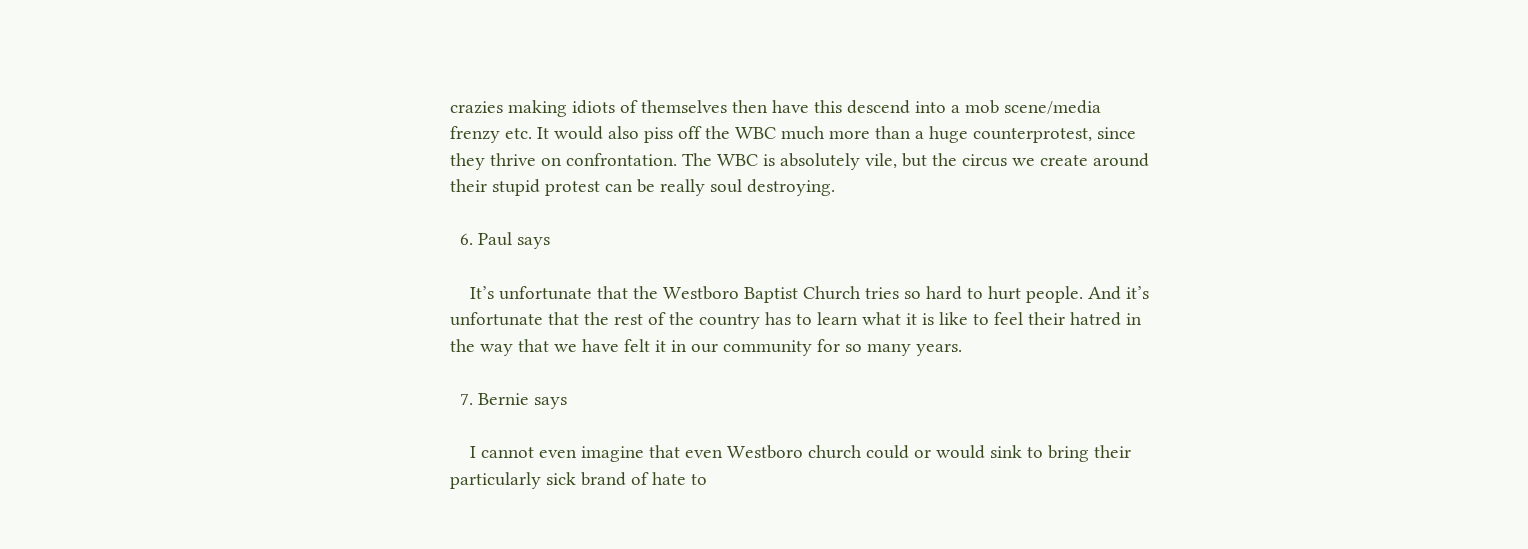crazies making idiots of themselves then have this descend into a mob scene/media frenzy etc. It would also piss off the WBC much more than a huge counterprotest, since they thrive on confrontation. The WBC is absolutely vile, but the circus we create around their stupid protest can be really soul destroying.

  6. Paul says

    It’s unfortunate that the Westboro Baptist Church tries so hard to hurt people. And it’s unfortunate that the rest of the country has to learn what it is like to feel their hatred in the way that we have felt it in our community for so many years.

  7. Bernie says

    I cannot even imagine that even Westboro church could or would sink to bring their particularly sick brand of hate to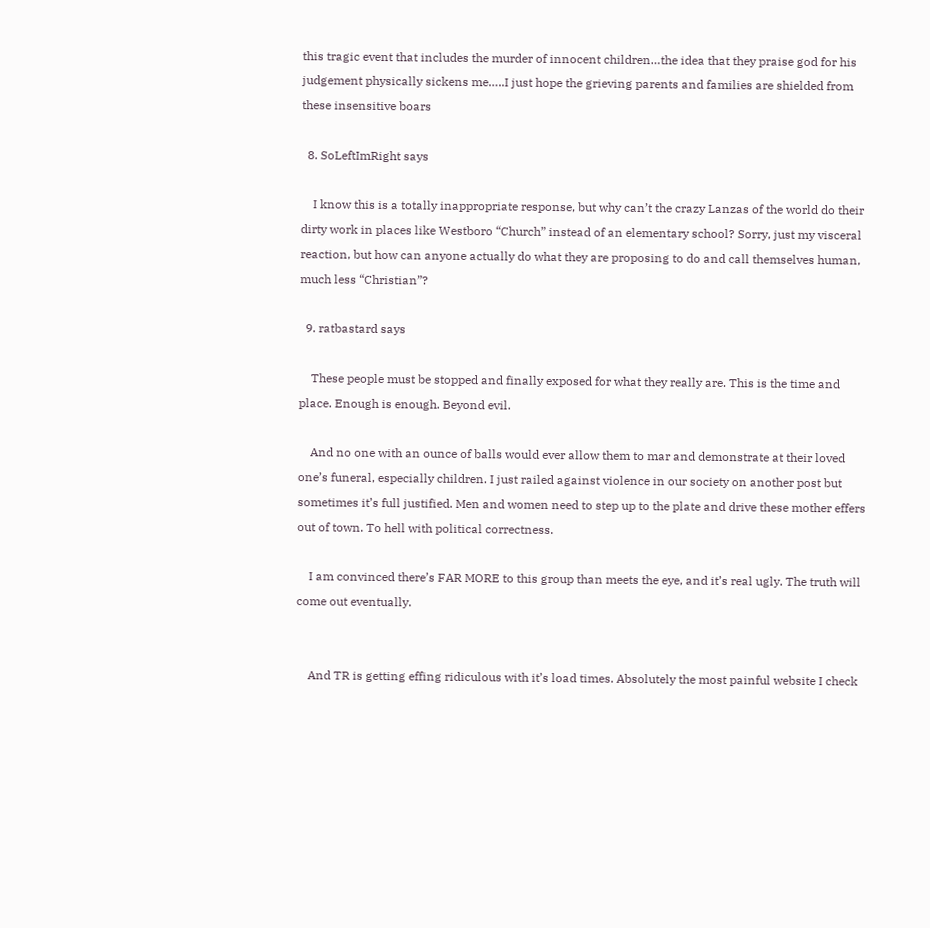this tragic event that includes the murder of innocent children…the idea that they praise god for his judgement physically sickens me…..I just hope the grieving parents and families are shielded from these insensitive boars

  8. SoLeftImRight says

    I know this is a totally inappropriate response, but why can’t the crazy Lanzas of the world do their dirty work in places like Westboro “Church” instead of an elementary school? Sorry, just my visceral reaction, but how can anyone actually do what they are proposing to do and call themselves human, much less “Christian”?

  9. ratbastard says

    These people must be stopped and finally exposed for what they really are. This is the time and place. Enough is enough. Beyond evil.

    And no one with an ounce of balls would ever allow them to mar and demonstrate at their loved one’s funeral, especially children. I just railed against violence in our society on another post but sometimes it’s full justified. Men and women need to step up to the plate and drive these mother effers out of town. To hell with political correctness.

    I am convinced there’s FAR MORE to this group than meets the eye, and it’s real ugly. The truth will come out eventually.


    And TR is getting effing ridiculous with it’s load times. Absolutely the most painful website I check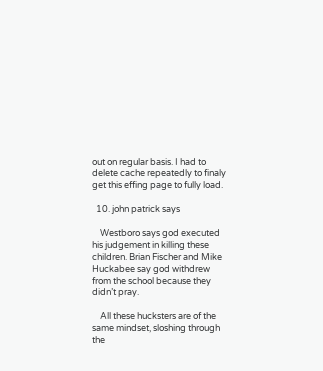out on regular basis. I had to delete cache repeatedly to finaly get this effing page to fully load.

  10. john patrick says

    Westboro says god executed his judgement in killing these children. Brian Fischer and Mike Huckabee say god withdrew from the school because they didn’t pray.

    All these hucksters are of the same mindset, sloshing through the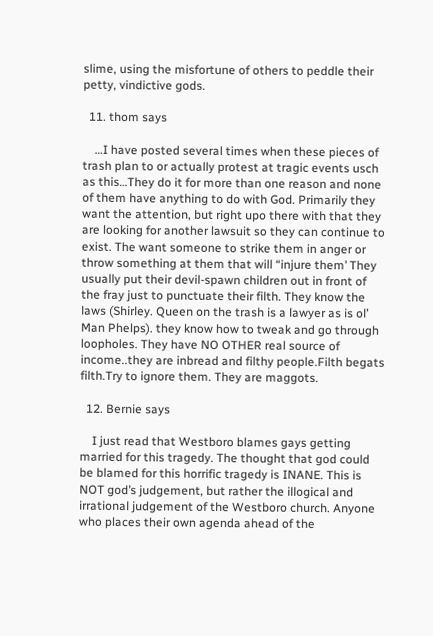slime, using the misfortune of others to peddle their petty, vindictive gods.

  11. thom says

    …I have posted several times when these pieces of trash plan to or actually protest at tragic events usch as this…They do it for more than one reason and none of them have anything to do with God. Primarily they want the attention, but right upo there with that they are looking for another lawsuit so they can continue to exist. The want someone to strike them in anger or throw something at them that will “injure them’ They usually put their devil-spawn children out in front of the fray just to punctuate their filth. They know the laws (Shirley. Queen on the trash is a lawyer as is ol’ Man Phelps). they know how to tweak and go through loopholes. They have NO OTHER real source of income..they are inbread and filthy people.Filth begats filth.Try to ignore them. They are maggots.

  12. Bernie says

    I just read that Westboro blames gays getting married for this tragedy. The thought that god could be blamed for this horrific tragedy is INANE. This is NOT god’s judgement, but rather the illogical and irrational judgement of the Westboro church. Anyone who places their own agenda ahead of the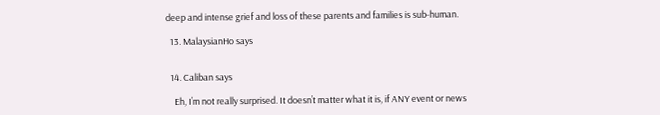deep and intense grief and loss of these parents and families is sub-human.

  13. MalaysianHo says


  14. Caliban says

    Eh, I’m not really surprised. It doesn’t matter what it is, if ANY event or news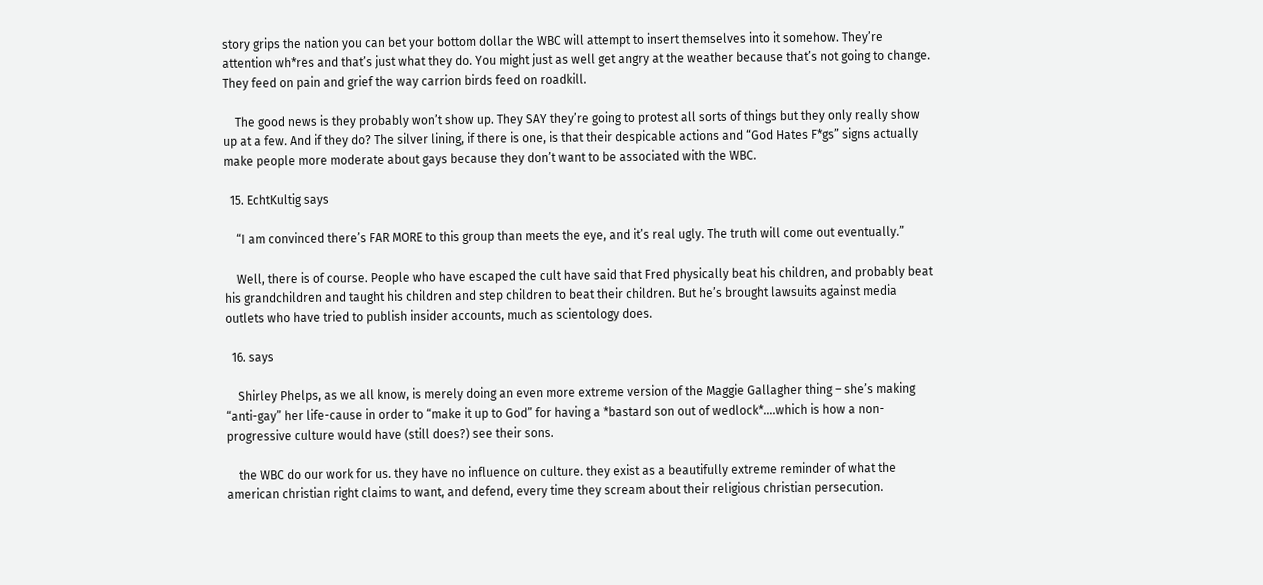story grips the nation you can bet your bottom dollar the WBC will attempt to insert themselves into it somehow. They’re attention wh*res and that’s just what they do. You might just as well get angry at the weather because that’s not going to change. They feed on pain and grief the way carrion birds feed on roadkill.

    The good news is they probably won’t show up. They SAY they’re going to protest all sorts of things but they only really show up at a few. And if they do? The silver lining, if there is one, is that their despicable actions and “God Hates F*gs” signs actually make people more moderate about gays because they don’t want to be associated with the WBC.

  15. EchtKultig says

    “I am convinced there’s FAR MORE to this group than meets the eye, and it’s real ugly. The truth will come out eventually.”

    Well, there is of course. People who have escaped the cult have said that Fred physically beat his children, and probably beat his grandchildren and taught his children and step children to beat their children. But he’s brought lawsuits against media outlets who have tried to publish insider accounts, much as scientology does.

  16. says

    Shirley Phelps, as we all know, is merely doing an even more extreme version of the Maggie Gallagher thing – she’s making “anti-gay” her life-cause in order to “make it up to God” for having a *bastard son out of wedlock*….which is how a non-progressive culture would have (still does?) see their sons.

    the WBC do our work for us. they have no influence on culture. they exist as a beautifully extreme reminder of what the american christian right claims to want, and defend, every time they scream about their religious christian persecution.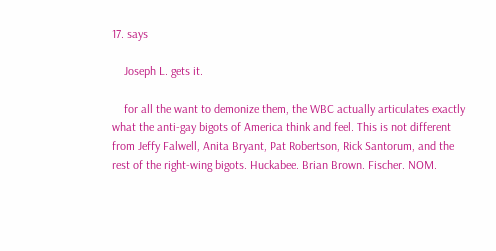17. says

    Joseph L. gets it.

    for all the want to demonize them, the WBC actually articulates exactly what the anti-gay bigots of America think and feel. This is not different from Jeffy Falwell, Anita Bryant, Pat Robertson, Rick Santorum, and the rest of the right-wing bigots. Huckabee. Brian Brown. Fischer. NOM.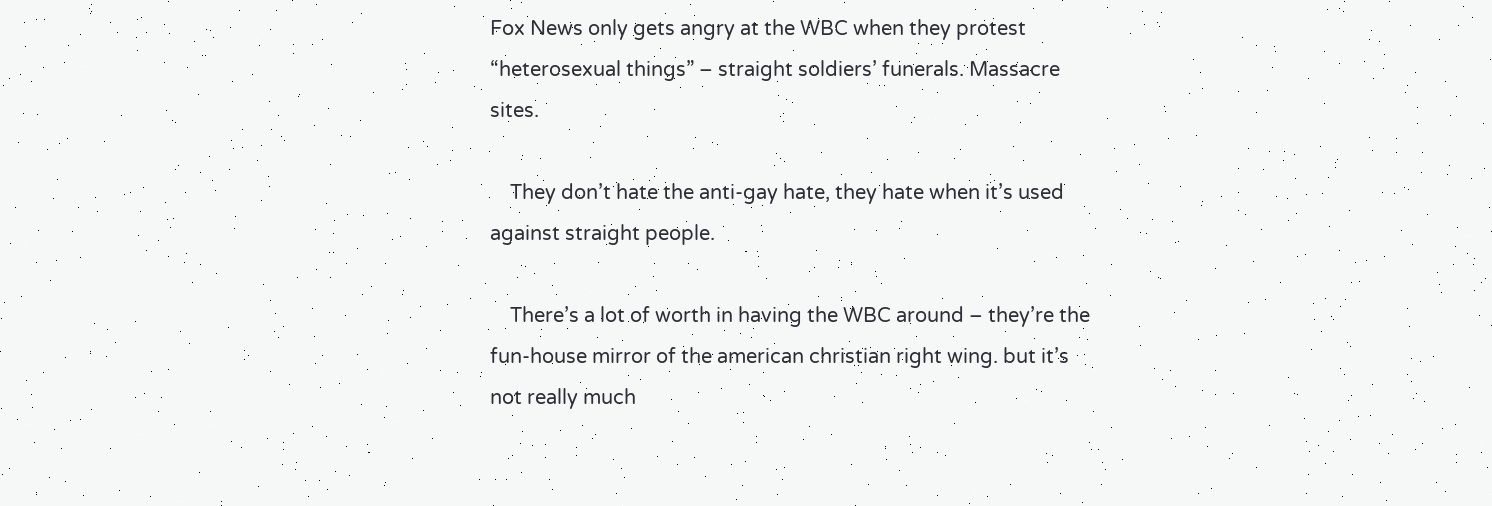Fox News only gets angry at the WBC when they protest “heterosexual things” – straight soldiers’ funerals. Massacre sites.

    They don’t hate the anti-gay hate, they hate when it’s used against straight people.

    There’s a lot of worth in having the WBC around – they’re the fun-house mirror of the american christian right wing. but it’s not really much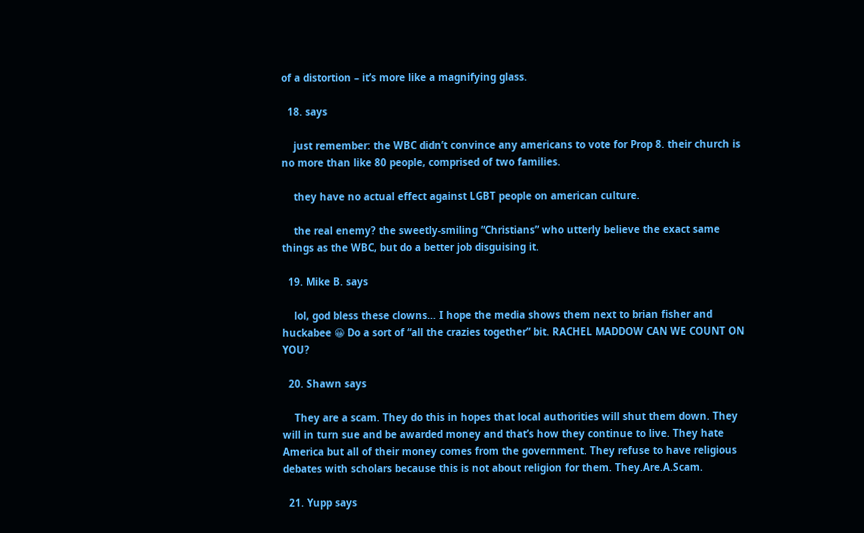of a distortion – it’s more like a magnifying glass.

  18. says

    just remember: the WBC didn’t convince any americans to vote for Prop 8. their church is no more than like 80 people, comprised of two families.

    they have no actual effect against LGBT people on american culture.

    the real enemy? the sweetly-smiling “Christians” who utterly believe the exact same things as the WBC, but do a better job disguising it.

  19. Mike B. says

    lol, god bless these clowns… I hope the media shows them next to brian fisher and huckabee 😀 Do a sort of “all the crazies together” bit. RACHEL MADDOW CAN WE COUNT ON YOU?

  20. Shawn says

    They are a scam. They do this in hopes that local authorities will shut them down. They will in turn sue and be awarded money and that’s how they continue to live. They hate America but all of their money comes from the government. They refuse to have religious debates with scholars because this is not about religion for them. They.Are.A.Scam.

  21. Yupp says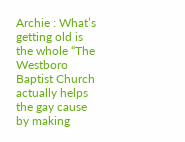Archie : What’s getting old is the whole “The Westboro Baptist Church actually helps the gay cause by making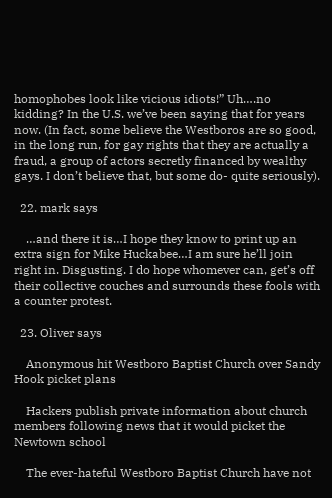homophobes look like vicious idiots!” Uh….no kidding? In the U.S. we’ve been saying that for years now. (In fact, some believe the Westboros are so good, in the long run, for gay rights that they are actually a fraud, a group of actors secretly financed by wealthy gays. I don’t believe that, but some do- quite seriously).

  22. mark says

    …and there it is…I hope they know to print up an extra sign for Mike Huckabee…I am sure he’ll join right in. Disgusting. I do hope whomever can, get’s off their collective couches and surrounds these fools with a counter protest.

  23. Oliver says

    Anonymous hit Westboro Baptist Church over Sandy Hook picket plans

    Hackers publish private information about church members following news that it would picket the Newtown school

    The ever-hateful Westboro Baptist Church have not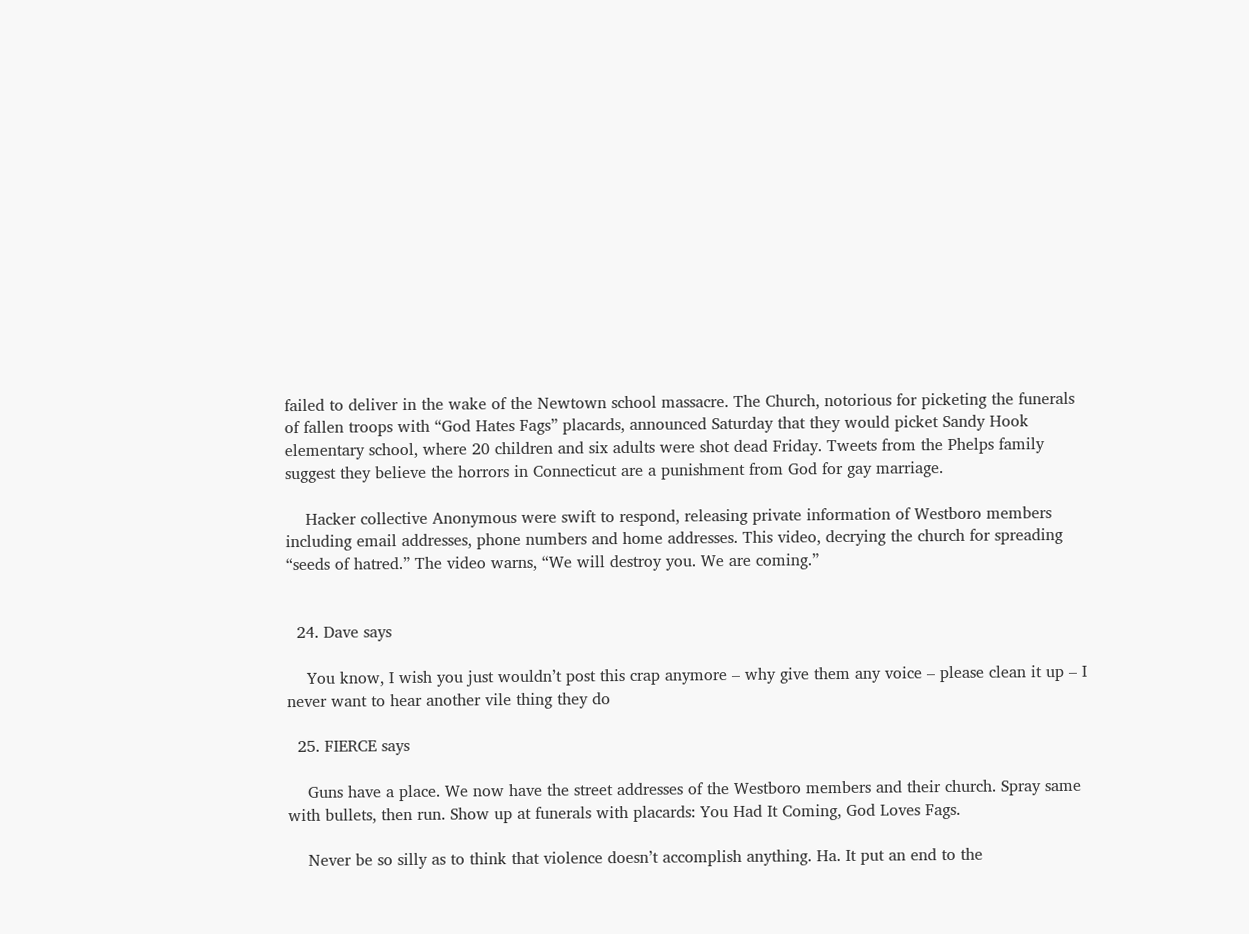failed to deliver in the wake of the Newtown school massacre. The Church, notorious for picketing the funerals of fallen troops with “God Hates Fags” placards, announced Saturday that they would picket Sandy Hook elementary school, where 20 children and six adults were shot dead Friday. Tweets from the Phelps family suggest they believe the horrors in Connecticut are a punishment from God for gay marriage.

    Hacker collective Anonymous were swift to respond, releasing private information of Westboro members including email addresses, phone numbers and home addresses. This video, decrying the church for spreading “seeds of hatred.” The video warns, “We will destroy you. We are coming.”


  24. Dave says

    You know, I wish you just wouldn’t post this crap anymore – why give them any voice – please clean it up – I never want to hear another vile thing they do

  25. FIERCE says

    Guns have a place. We now have the street addresses of the Westboro members and their church. Spray same with bullets, then run. Show up at funerals with placards: You Had It Coming, God Loves Fags.

    Never be so silly as to think that violence doesn’t accomplish anything. Ha. It put an end to the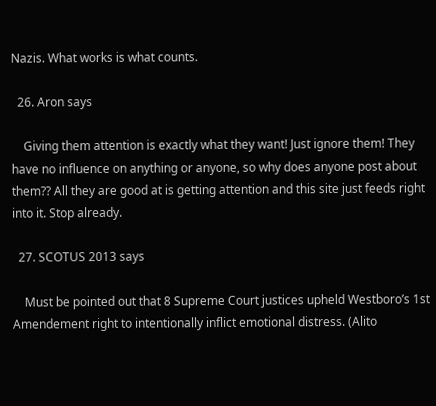Nazis. What works is what counts.

  26. Aron says

    Giving them attention is exactly what they want! Just ignore them! They have no influence on anything or anyone, so why does anyone post about them?? All they are good at is getting attention and this site just feeds right into it. Stop already.

  27. SCOTUS 2013 says

    Must be pointed out that 8 Supreme Court justices upheld Westboro’s 1st Amendement right to intentionally inflict emotional distress. (Alito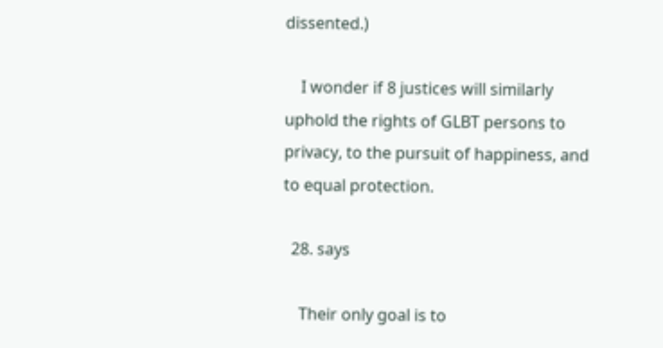dissented.)

    I wonder if 8 justices will similarly uphold the rights of GLBT persons to privacy, to the pursuit of happiness, and to equal protection.

  28. says

    Their only goal is to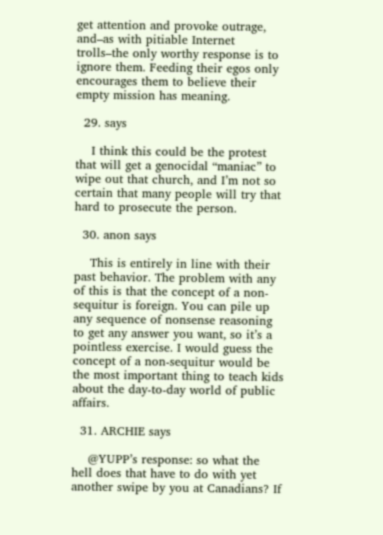get attention and provoke outrage, and–as with pitiable Internet trolls–the only worthy response is to ignore them. Feeding their egos only encourages them to believe their empty mission has meaning.

  29. says

    I think this could be the protest that will get a genocidal “maniac” to wipe out that church, and I’m not so certain that many people will try that hard to prosecute the person.

  30. anon says

    This is entirely in line with their past behavior. The problem with any of this is that the concept of a non-sequitur is foreign. You can pile up any sequence of nonsense reasoning to get any answer you want, so it’s a pointless exercise. I would guess the concept of a non-sequitur would be the most important thing to teach kids about the day-to-day world of public affairs.

  31. ARCHIE says

    @YUPP’s response: so what the hell does that have to do with yet another swipe by you at Canadians? If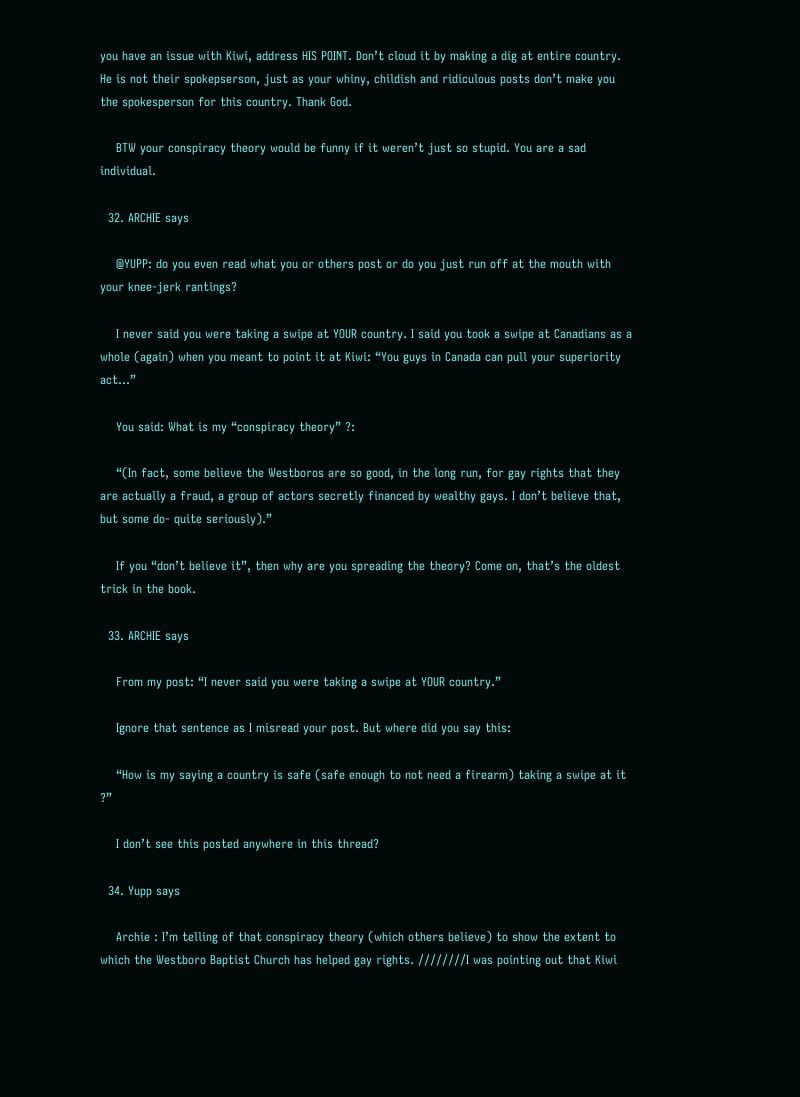you have an issue with Kiwi, address HIS POINT. Don’t cloud it by making a dig at entire country. He is not their spokepserson, just as your whiny, childish and ridiculous posts don’t make you the spokesperson for this country. Thank God.

    BTW your conspiracy theory would be funny if it weren’t just so stupid. You are a sad individual.

  32. ARCHIE says

    @YUPP: do you even read what you or others post or do you just run off at the mouth with your knee-jerk rantings?

    I never said you were taking a swipe at YOUR country. I said you took a swipe at Canadians as a whole (again) when you meant to point it at Kiwi: “You guys in Canada can pull your superiority act…”

    You said: What is my “conspiracy theory” ?:

    “(In fact, some believe the Westboros are so good, in the long run, for gay rights that they are actually a fraud, a group of actors secretly financed by wealthy gays. I don’t believe that, but some do- quite seriously).”

    If you “don’t believe it”, then why are you spreading the theory? Come on, that’s the oldest trick in the book.

  33. ARCHIE says

    From my post: “I never said you were taking a swipe at YOUR country.”

    Ignore that sentence as I misread your post. But where did you say this:

    “How is my saying a country is safe (safe enough to not need a firearm) taking a swipe at it ?”

    I don’t see this posted anywhere in this thread?

  34. Yupp says

    Archie : I’m telling of that conspiracy theory (which others believe) to show the extent to which the Westboro Baptist Church has helped gay rights. ////////I was pointing out that Kiwi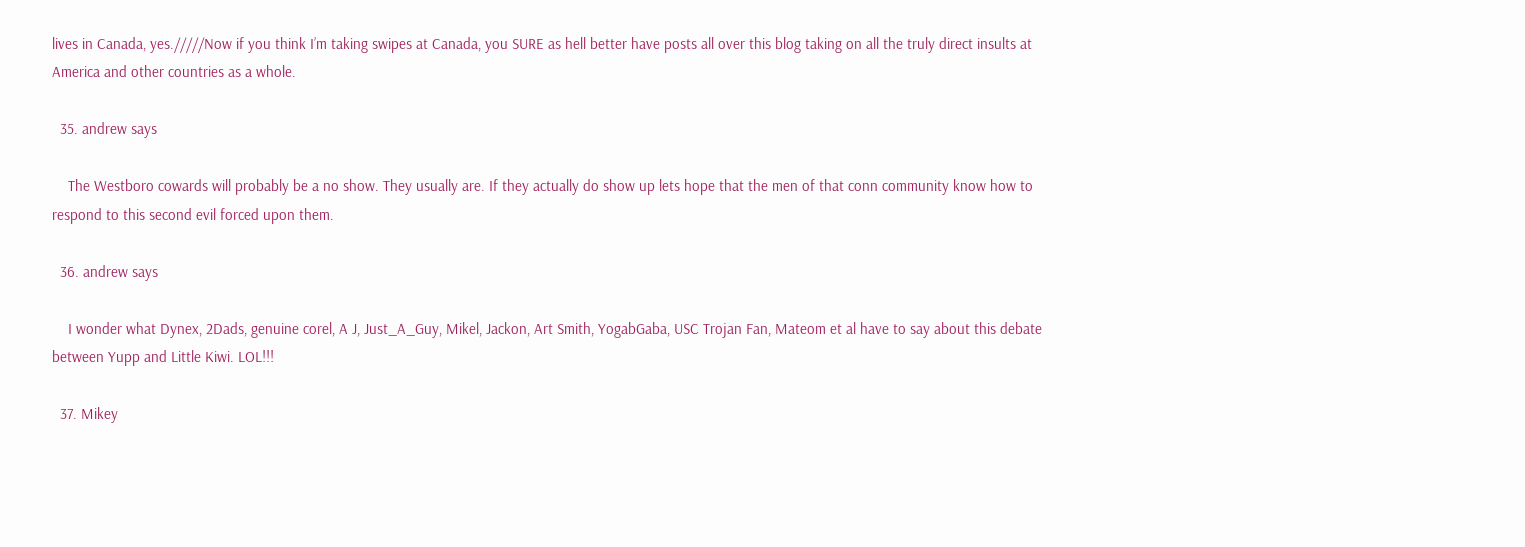lives in Canada, yes./////Now if you think I’m taking swipes at Canada, you SURE as hell better have posts all over this blog taking on all the truly direct insults at America and other countries as a whole.

  35. andrew says

    The Westboro cowards will probably be a no show. They usually are. If they actually do show up lets hope that the men of that conn community know how to respond to this second evil forced upon them.

  36. andrew says

    I wonder what Dynex, 2Dads, genuine corel, A J, Just_A_Guy, Mikel, Jackon, Art Smith, YogabGaba, USC Trojan Fan, Mateom et al have to say about this debate between Yupp and Little Kiwi. LOL!!!

  37. Mikey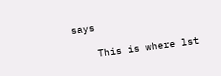says

    This is where lst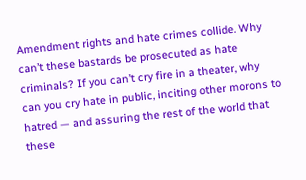Amendment rights and hate crimes collide. Why can’t these bastards be prosecuted as hate criminals? If you can’t cry fire in a theater, why can you cry hate in public, inciting other morons to hatred — and assuring the rest of the world that these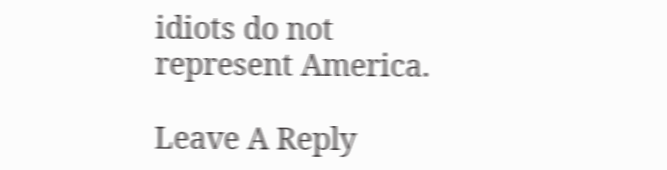idiots do not represent America.

Leave A Reply